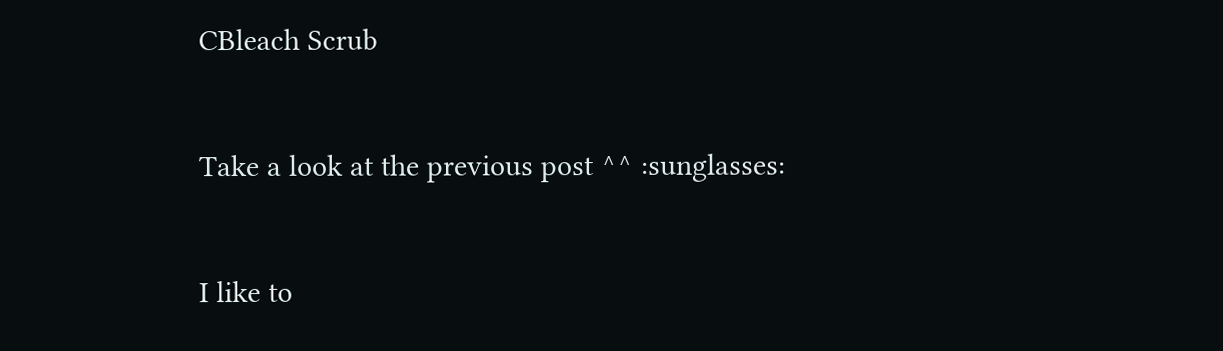CBleach Scrub


Take a look at the previous post ^^ :sunglasses:


I like to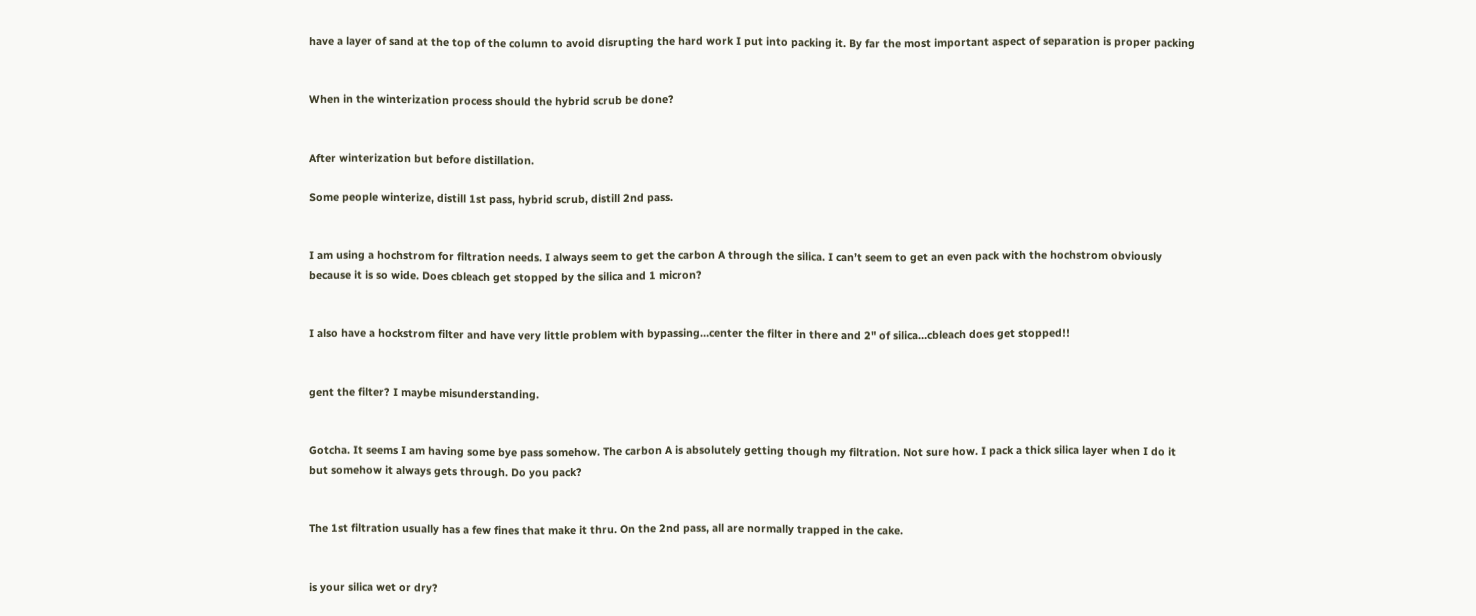have a layer of sand at the top of the column to avoid disrupting the hard work I put into packing it. By far the most important aspect of separation is proper packing


When in the winterization process should the hybrid scrub be done?


After winterization but before distillation.

Some people winterize, distill 1st pass, hybrid scrub, distill 2nd pass.


I am using a hochstrom for filtration needs. I always seem to get the carbon A through the silica. I can’t seem to get an even pack with the hochstrom obviously because it is so wide. Does cbleach get stopped by the silica and 1 micron?


I also have a hockstrom filter and have very little problem with bypassing…center the filter in there and 2" of silica…cbleach does get stopped!!


gent the filter? I maybe misunderstanding.


Gotcha. It seems I am having some bye pass somehow. The carbon A is absolutely getting though my filtration. Not sure how. I pack a thick silica layer when I do it but somehow it always gets through. Do you pack?


The 1st filtration usually has a few fines that make it thru. On the 2nd pass, all are normally trapped in the cake.


is your silica wet or dry?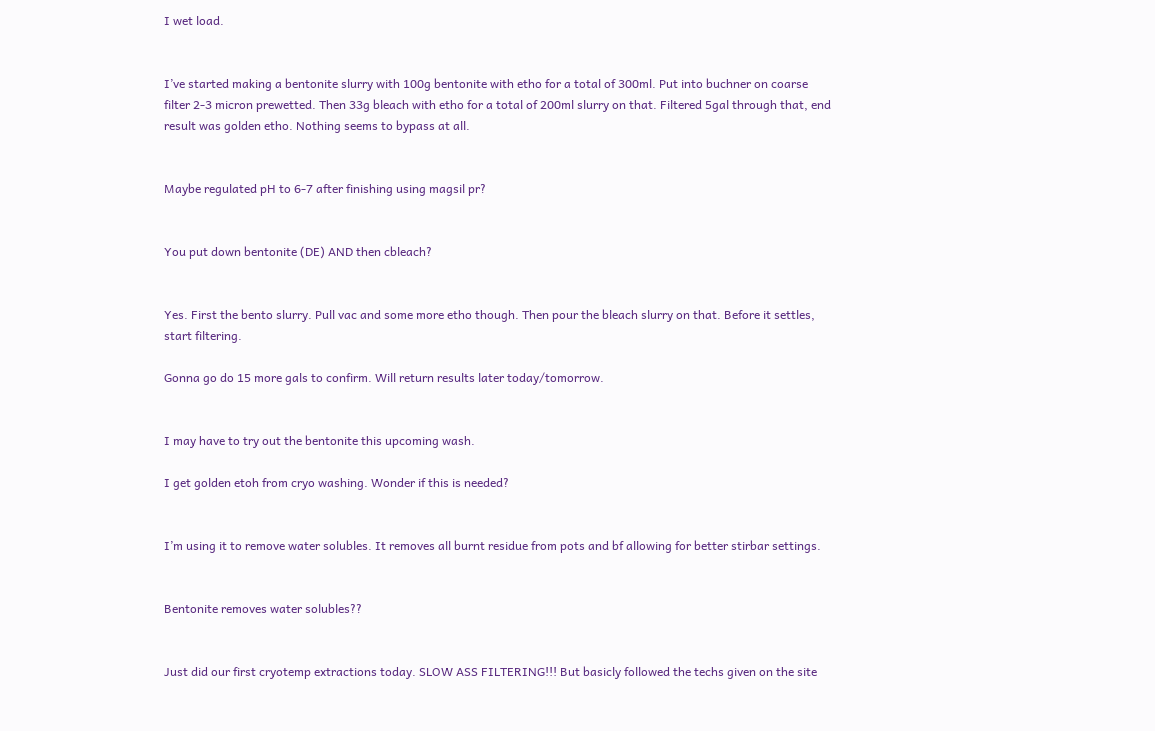I wet load.


I’ve started making a bentonite slurry with 100g bentonite with etho for a total of 300ml. Put into buchner on coarse filter 2-3 micron prewetted. Then 33g bleach with etho for a total of 200ml slurry on that. Filtered 5gal through that, end result was golden etho. Nothing seems to bypass at all.


Maybe regulated pH to 6-7 after finishing using magsil pr?


You put down bentonite (DE) AND then cbleach?


Yes. First the bento slurry. Pull vac and some more etho though. Then pour the bleach slurry on that. Before it settles, start filtering.

Gonna go do 15 more gals to confirm. Will return results later today/tomorrow.


I may have to try out the bentonite this upcoming wash.

I get golden etoh from cryo washing. Wonder if this is needed?


I’m using it to remove water solubles. It removes all burnt residue from pots and bf allowing for better stirbar settings.


Bentonite removes water solubles??


Just did our first cryotemp extractions today. SLOW ASS FILTERING!!! But basicly followed the techs given on the site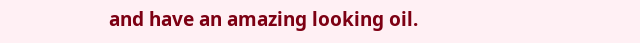and have an amazing looking oil.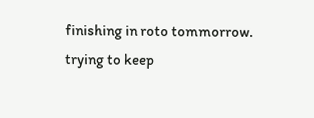finishing in roto tommorrow. trying to keep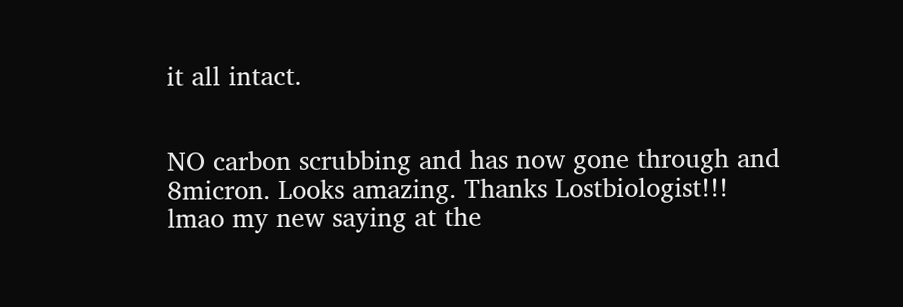it all intact.


NO carbon scrubbing and has now gone through and 8micron. Looks amazing. Thanks Lostbiologist!!!
lmao my new saying at the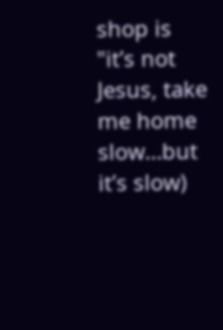shop is "it’s not Jesus, take me home slow…but it’s slow)